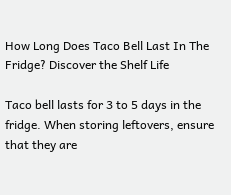How Long Does Taco Bell Last In The Fridge? Discover the Shelf Life

Taco bell lasts for 3 to 5 days in the fridge. When storing leftovers, ensure that they are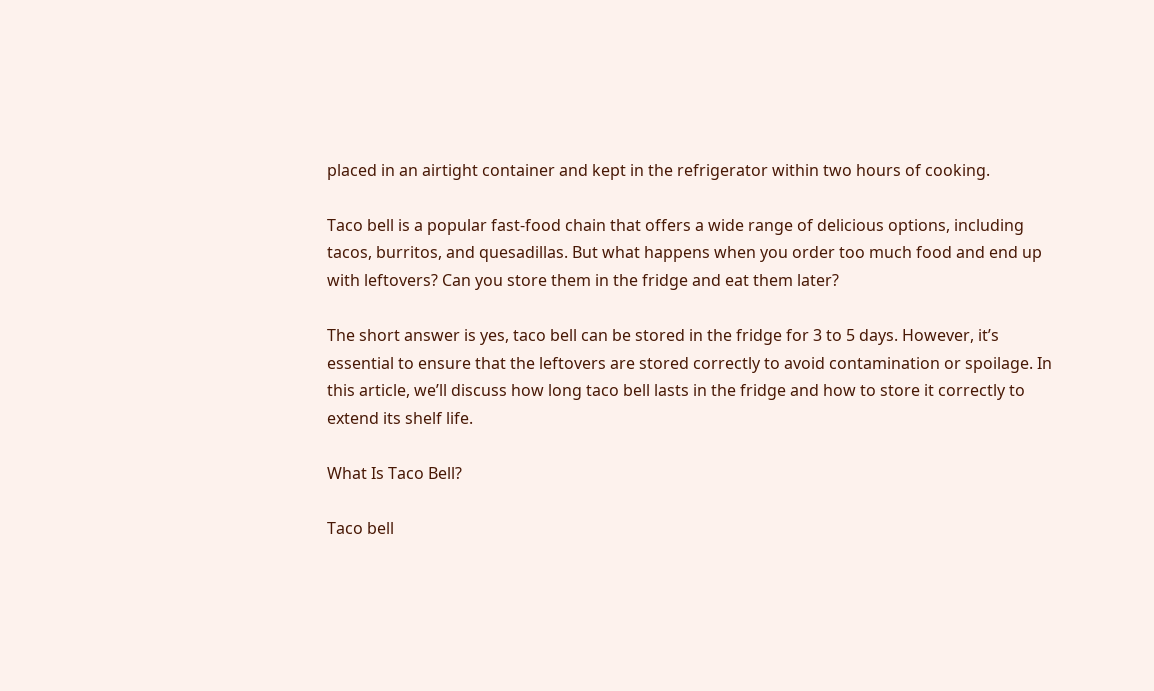placed in an airtight container and kept in the refrigerator within two hours of cooking.

Taco bell is a popular fast-food chain that offers a wide range of delicious options, including tacos, burritos, and quesadillas. But what happens when you order too much food and end up with leftovers? Can you store them in the fridge and eat them later?

The short answer is yes, taco bell can be stored in the fridge for 3 to 5 days. However, it’s essential to ensure that the leftovers are stored correctly to avoid contamination or spoilage. In this article, we’ll discuss how long taco bell lasts in the fridge and how to store it correctly to extend its shelf life.

What Is Taco Bell?

Taco bell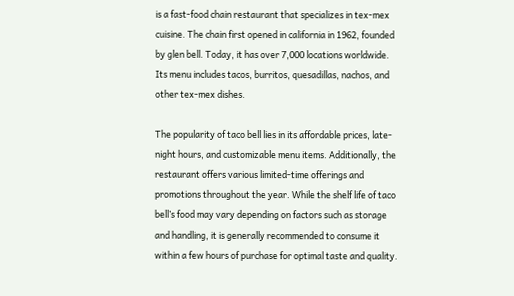is a fast-food chain restaurant that specializes in tex-mex cuisine. The chain first opened in california in 1962, founded by glen bell. Today, it has over 7,000 locations worldwide. Its menu includes tacos, burritos, quesadillas, nachos, and other tex-mex dishes.

The popularity of taco bell lies in its affordable prices, late-night hours, and customizable menu items. Additionally, the restaurant offers various limited-time offerings and promotions throughout the year. While the shelf life of taco bell’s food may vary depending on factors such as storage and handling, it is generally recommended to consume it within a few hours of purchase for optimal taste and quality.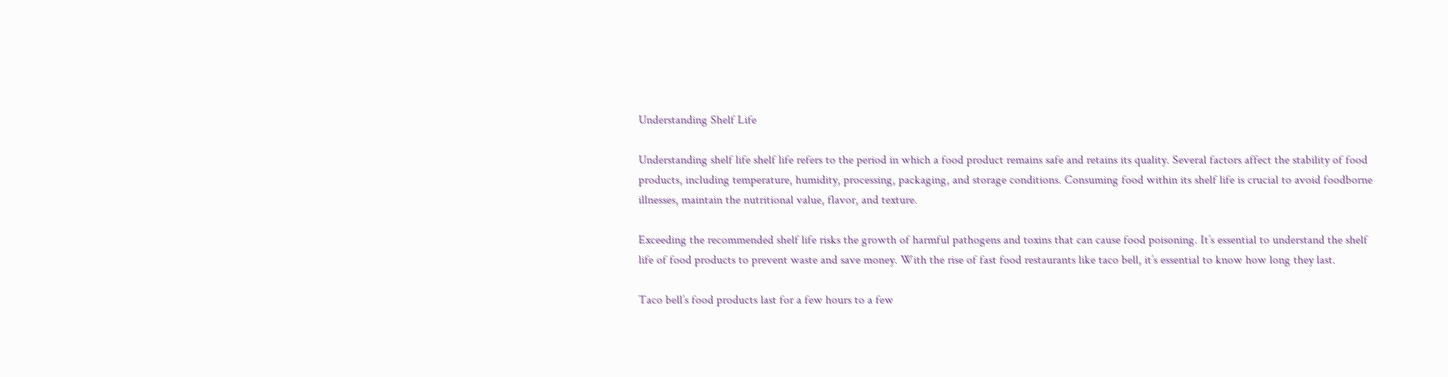Understanding Shelf Life

Understanding shelf life shelf life refers to the period in which a food product remains safe and retains its quality. Several factors affect the stability of food products, including temperature, humidity, processing, packaging, and storage conditions. Consuming food within its shelf life is crucial to avoid foodborne illnesses, maintain the nutritional value, flavor, and texture.

Exceeding the recommended shelf life risks the growth of harmful pathogens and toxins that can cause food poisoning. It’s essential to understand the shelf life of food products to prevent waste and save money. With the rise of fast food restaurants like taco bell, it’s essential to know how long they last.

Taco bell’s food products last for a few hours to a few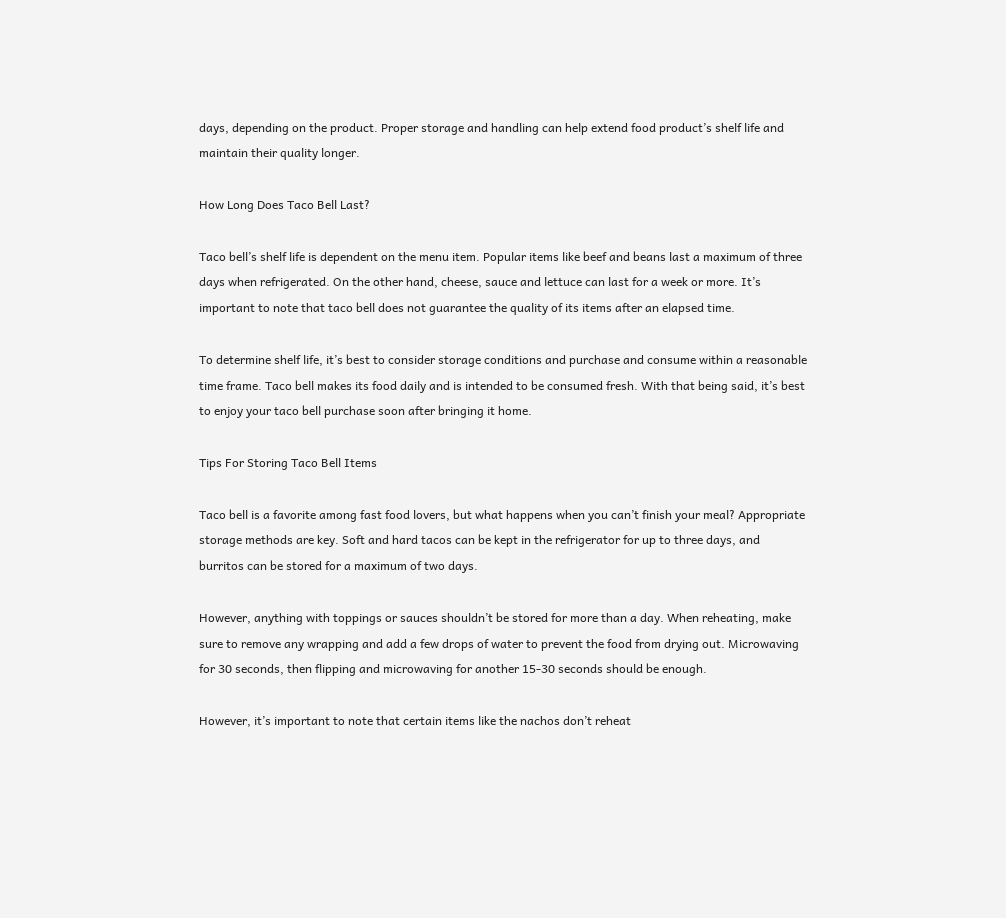days, depending on the product. Proper storage and handling can help extend food product’s shelf life and maintain their quality longer.

How Long Does Taco Bell Last?

Taco bell’s shelf life is dependent on the menu item. Popular items like beef and beans last a maximum of three days when refrigerated. On the other hand, cheese, sauce and lettuce can last for a week or more. It’s important to note that taco bell does not guarantee the quality of its items after an elapsed time.

To determine shelf life, it’s best to consider storage conditions and purchase and consume within a reasonable time frame. Taco bell makes its food daily and is intended to be consumed fresh. With that being said, it’s best to enjoy your taco bell purchase soon after bringing it home.

Tips For Storing Taco Bell Items

Taco bell is a favorite among fast food lovers, but what happens when you can’t finish your meal? Appropriate storage methods are key. Soft and hard tacos can be kept in the refrigerator for up to three days, and burritos can be stored for a maximum of two days.

However, anything with toppings or sauces shouldn’t be stored for more than a day. When reheating, make sure to remove any wrapping and add a few drops of water to prevent the food from drying out. Microwaving for 30 seconds, then flipping and microwaving for another 15-30 seconds should be enough.

However, it’s important to note that certain items like the nachos don’t reheat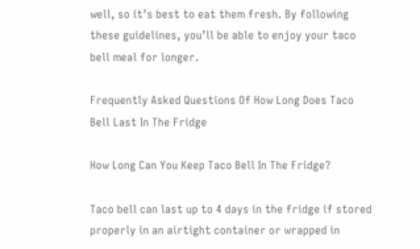well, so it’s best to eat them fresh. By following these guidelines, you’ll be able to enjoy your taco bell meal for longer.

Frequently Asked Questions Of How Long Does Taco Bell Last In The Fridge

How Long Can You Keep Taco Bell In The Fridge?

Taco bell can last up to 4 days in the fridge if stored properly in an airtight container or wrapped in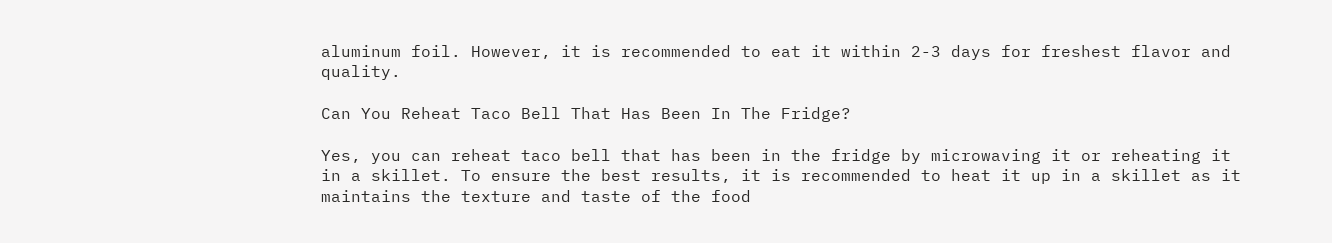aluminum foil. However, it is recommended to eat it within 2-3 days for freshest flavor and quality.

Can You Reheat Taco Bell That Has Been In The Fridge?

Yes, you can reheat taco bell that has been in the fridge by microwaving it or reheating it in a skillet. To ensure the best results, it is recommended to heat it up in a skillet as it maintains the texture and taste of the food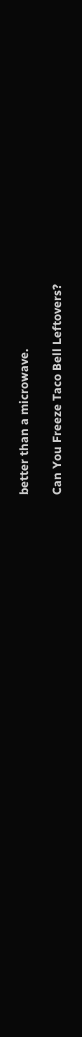better than a microwave.

Can You Freeze Taco Bell Leftovers?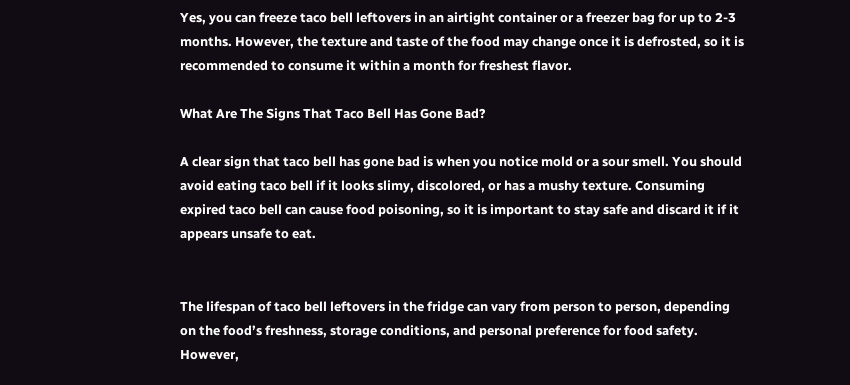Yes, you can freeze taco bell leftovers in an airtight container or a freezer bag for up to 2-3 months. However, the texture and taste of the food may change once it is defrosted, so it is recommended to consume it within a month for freshest flavor.

What Are The Signs That Taco Bell Has Gone Bad?

A clear sign that taco bell has gone bad is when you notice mold or a sour smell. You should avoid eating taco bell if it looks slimy, discolored, or has a mushy texture. Consuming expired taco bell can cause food poisoning, so it is important to stay safe and discard it if it appears unsafe to eat.


The lifespan of taco bell leftovers in the fridge can vary from person to person, depending on the food’s freshness, storage conditions, and personal preference for food safety. However,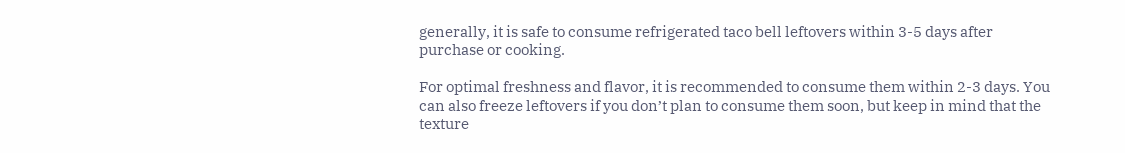generally, it is safe to consume refrigerated taco bell leftovers within 3-5 days after purchase or cooking.

For optimal freshness and flavor, it is recommended to consume them within 2-3 days. You can also freeze leftovers if you don’t plan to consume them soon, but keep in mind that the texture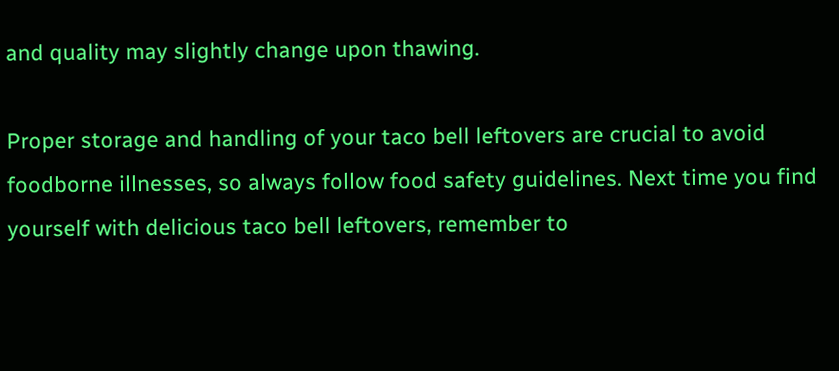and quality may slightly change upon thawing.

Proper storage and handling of your taco bell leftovers are crucial to avoid foodborne illnesses, so always follow food safety guidelines. Next time you find yourself with delicious taco bell leftovers, remember to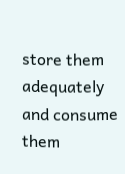store them adequately and consume them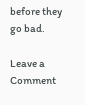before they go bad.

Leave a Comment